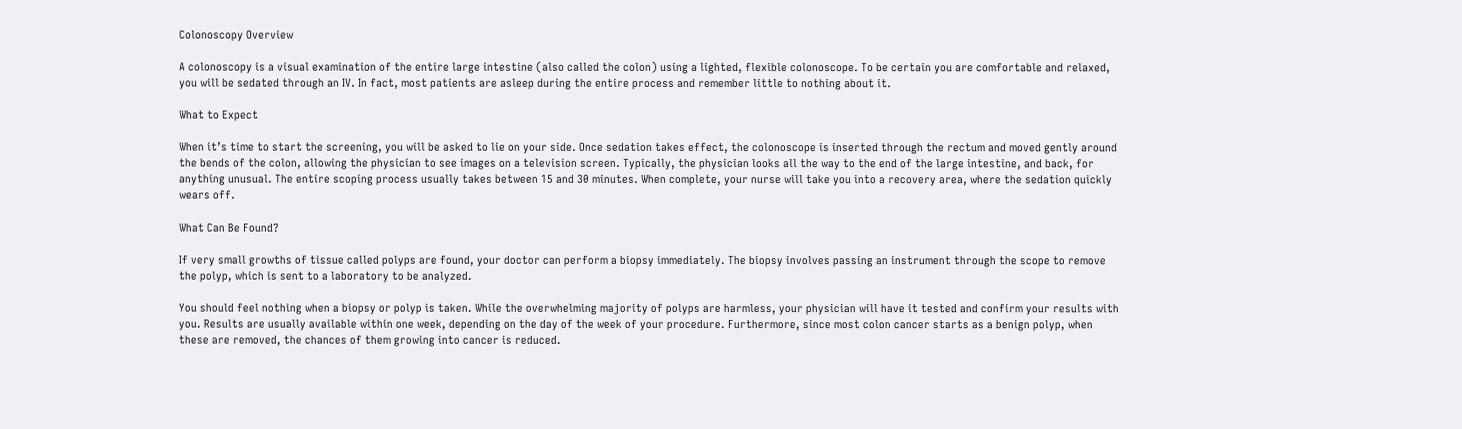Colonoscopy Overview

A colonoscopy is a visual examination of the entire large intestine (also called the colon) using a lighted, flexible colonoscope. To be certain you are comfortable and relaxed, you will be sedated through an IV. In fact, most patients are asleep during the entire process and remember little to nothing about it.

What to Expect

When it’s time to start the screening, you will be asked to lie on your side. Once sedation takes effect, the colonoscope is inserted through the rectum and moved gently around the bends of the colon, allowing the physician to see images on a television screen. Typically, the physician looks all the way to the end of the large intestine, and back, for anything unusual. The entire scoping process usually takes between 15 and 30 minutes. When complete, your nurse will take you into a recovery area, where the sedation quickly wears off.

What Can Be Found?

If very small growths of tissue called polyps are found, your doctor can perform a biopsy immediately. The biopsy involves passing an instrument through the scope to remove the polyp, which is sent to a laboratory to be analyzed.

You should feel nothing when a biopsy or polyp is taken. While the overwhelming majority of polyps are harmless, your physician will have it tested and confirm your results with you. Results are usually available within one week, depending on the day of the week of your procedure. Furthermore, since most colon cancer starts as a benign polyp, when these are removed, the chances of them growing into cancer is reduced.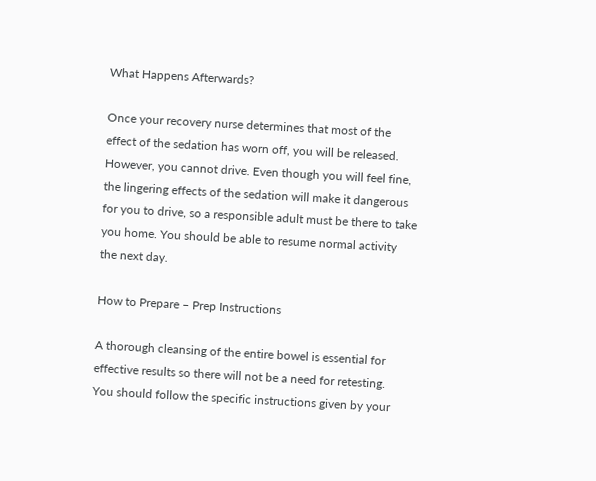What Happens Afterwards?

Once your recovery nurse determines that most of the effect of the sedation has worn off, you will be released. However, you cannot drive. Even though you will feel fine, the lingering effects of the sedation will make it dangerous for you to drive, so a responsible adult must be there to take you home. You should be able to resume normal activity the next day.

How to Prepare – Prep Instructions

A thorough cleansing of the entire bowel is essential for effective results so there will not be a need for retesting. You should follow the specific instructions given by your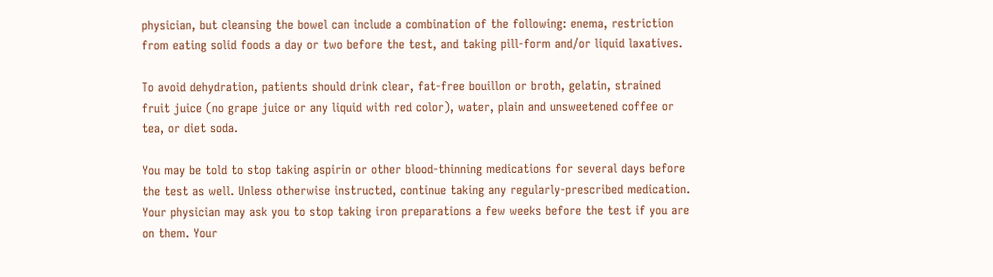physician, but cleansing the bowel can include a combination of the following: enema, restriction from eating solid foods a day or two before the test, and taking pill-form and/or liquid laxatives.

To avoid dehydration, patients should drink clear, fat-free bouillon or broth, gelatin, strained fruit juice (no grape juice or any liquid with red color), water, plain and unsweetened coffee or tea, or diet soda.

You may be told to stop taking aspirin or other blood-thinning medications for several days before the test as well. Unless otherwise instructed, continue taking any regularly-prescribed medication. Your physician may ask you to stop taking iron preparations a few weeks before the test if you are on them. Your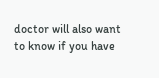doctor will also want to know if you have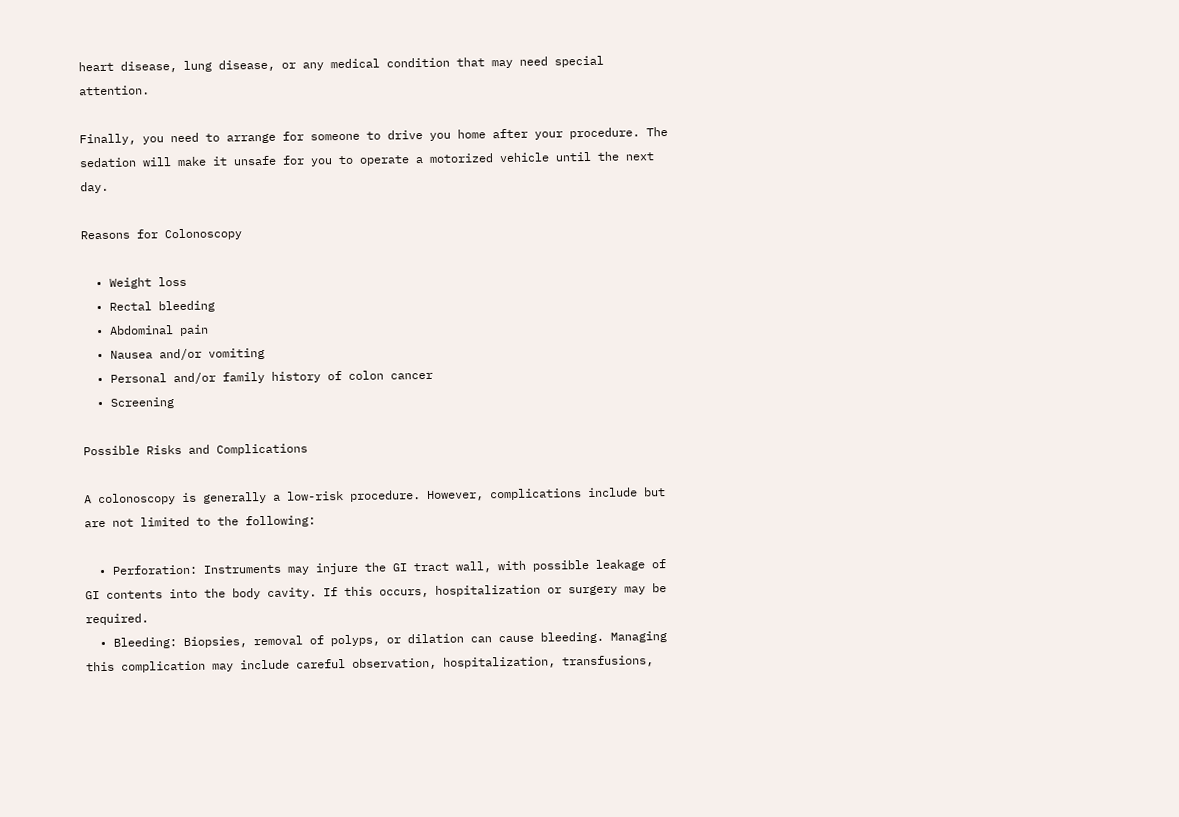heart disease, lung disease, or any medical condition that may need special attention.

Finally, you need to arrange for someone to drive you home after your procedure. The sedation will make it unsafe for you to operate a motorized vehicle until the next day.

Reasons for Colonoscopy

  • Weight loss
  • Rectal bleeding
  • Abdominal pain
  • Nausea and/or vomiting
  • Personal and/or family history of colon cancer
  • Screening

Possible Risks and Complications

A colonoscopy is generally a low-risk procedure. However, complications include but are not limited to the following:

  • Perforation: Instruments may injure the GI tract wall, with possible leakage of GI contents into the body cavity. If this occurs, hospitalization or surgery may be required.
  • Bleeding: Biopsies, removal of polyps, or dilation can cause bleeding. Managing this complication may include careful observation, hospitalization, transfusions,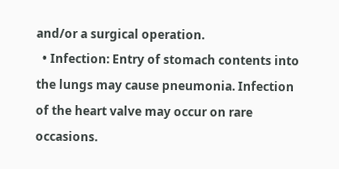and/or a surgical operation.
  • Infection: Entry of stomach contents into the lungs may cause pneumonia. Infection of the heart valve may occur on rare occasions.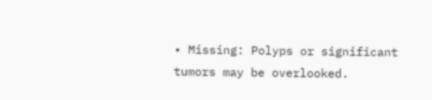• Missing: Polyps or significant tumors may be overlooked.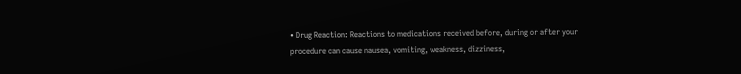• Drug Reaction: Reactions to medications received before, during or after your procedure can cause nausea, vomiting, weakness, dizziness,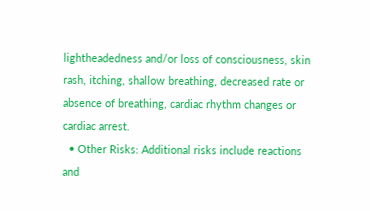lightheadedness and/or loss of consciousness, skin rash, itching, shallow breathing, decreased rate or absence of breathing, cardiac rhythm changes or cardiac arrest.
  • Other Risks: Additional risks include reactions and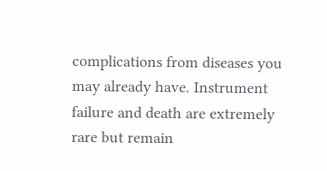complications from diseases you may already have. Instrument failure and death are extremely rare but remain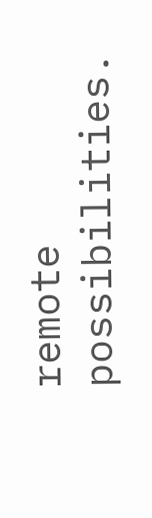remote possibilities.